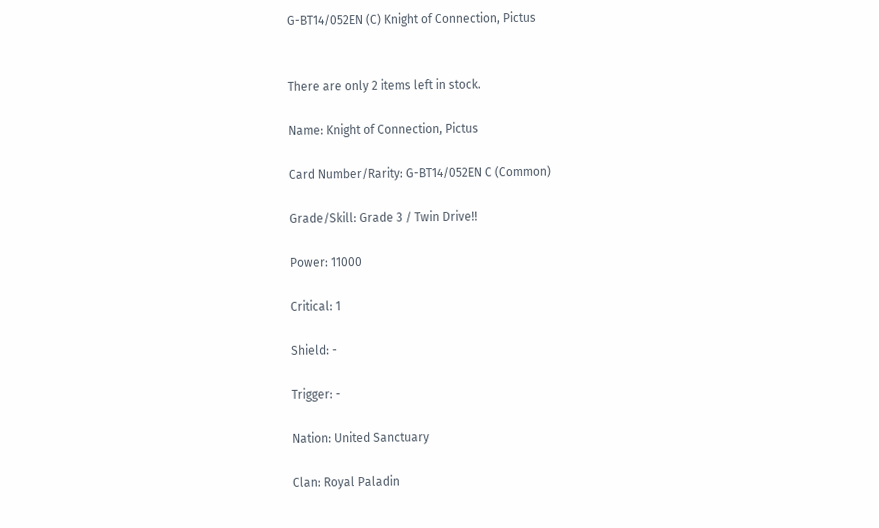G-BT14/052EN (C) Knight of Connection, Pictus


There are only 2 items left in stock.

Name: Knight of Connection, Pictus

Card Number/Rarity: G-BT14/052EN C (Common)

Grade/Skill: Grade 3 / Twin Drive!!

Power: 11000

Critical: 1

Shield: -

Trigger: -

Nation: United Sanctuary

Clan: Royal Paladin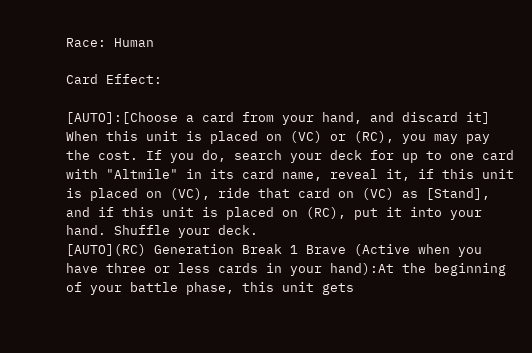Race: Human

Card Effect:

[AUTO]:[Choose a card from your hand, and discard it] When this unit is placed on (VC) or (RC), you may pay the cost. If you do, search your deck for up to one card with "Altmile" in its card name, reveal it, if this unit is placed on (VC), ride that card on (VC) as [Stand], and if this unit is placed on (RC), put it into your hand. Shuffle your deck.
[AUTO](RC) Generation Break 1 Brave (Active when you have three or less cards in your hand):At the beginning of your battle phase, this unit gets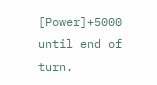[Power]+5000 until end of turn.